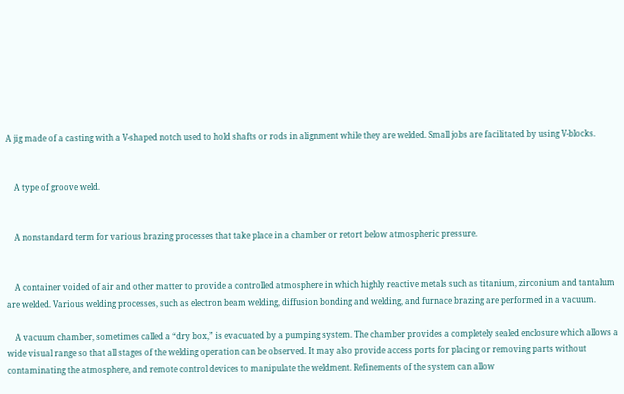A jig made of a casting with a V-shaped notch used to hold shafts or rods in alignment while they are welded. Small jobs are facilitated by using V-blocks.


    A type of groove weld.


    A nonstandard term for various brazing processes that take place in a chamber or retort below atmospheric pressure.


    A container voided of air and other matter to provide a controlled atmosphere in which highly reactive metals such as titanium, zirconium and tantalum are welded. Various welding processes, such as electron beam welding, diffusion bonding and welding, and furnace brazing are performed in a vacuum.

    A vacuum chamber, sometimes called a “dry box,” is evacuated by a pumping system. The chamber provides a completely sealed enclosure which allows a wide visual range so that all stages of the welding operation can be observed. It may also provide access ports for placing or removing parts without contaminating the atmosphere, and remote control devices to manipulate the weldment. Refinements of the system can allow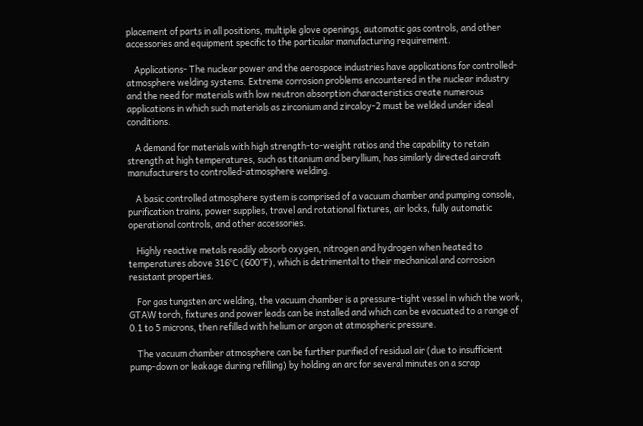placement of parts in all positions, multiple glove openings, automatic gas controls, and other accessories and equipment specific to the particular manufacturing requirement.

    Applications- The nuclear power and the aerospace industries have applications for controlled-atmosphere welding systems. Extreme corrosion problems encountered in the nuclear industry and the need for materials with low neutron absorption characteristics create numerous applications in which such materials as zirconium and zircaloy-2 must be welded under ideal conditions.

    A demand for materials with high strength-to-weight ratios and the capability to retain strength at high temperatures, such as titanium and beryllium, has similarly directed aircraft manufacturers to controlled-atmosphere welding.

    A basic controlled atmosphere system is comprised of a vacuum chamber and pumping console, purification trains, power supplies, travel and rotational fixtures, air locks, fully automatic operational controls, and other accessories.

    Highly reactive metals readily absorb oxygen, nitrogen and hydrogen when heated to temperatures above 316°C (600”F), which is detrimental to their mechanical and corrosion resistant properties.

    For gas tungsten arc welding, the vacuum chamber is a pressure-tight vessel in which the work, GTAW torch, fixtures and power leads can be installed and which can be evacuated to a range of 0.1 to 5 microns, then refilled with helium or argon at atmospheric pressure.

    The vacuum chamber atmosphere can be further purified of residual air (due to insufficient pump-down or leakage during refilling) by holding an arc for several minutes on a scrap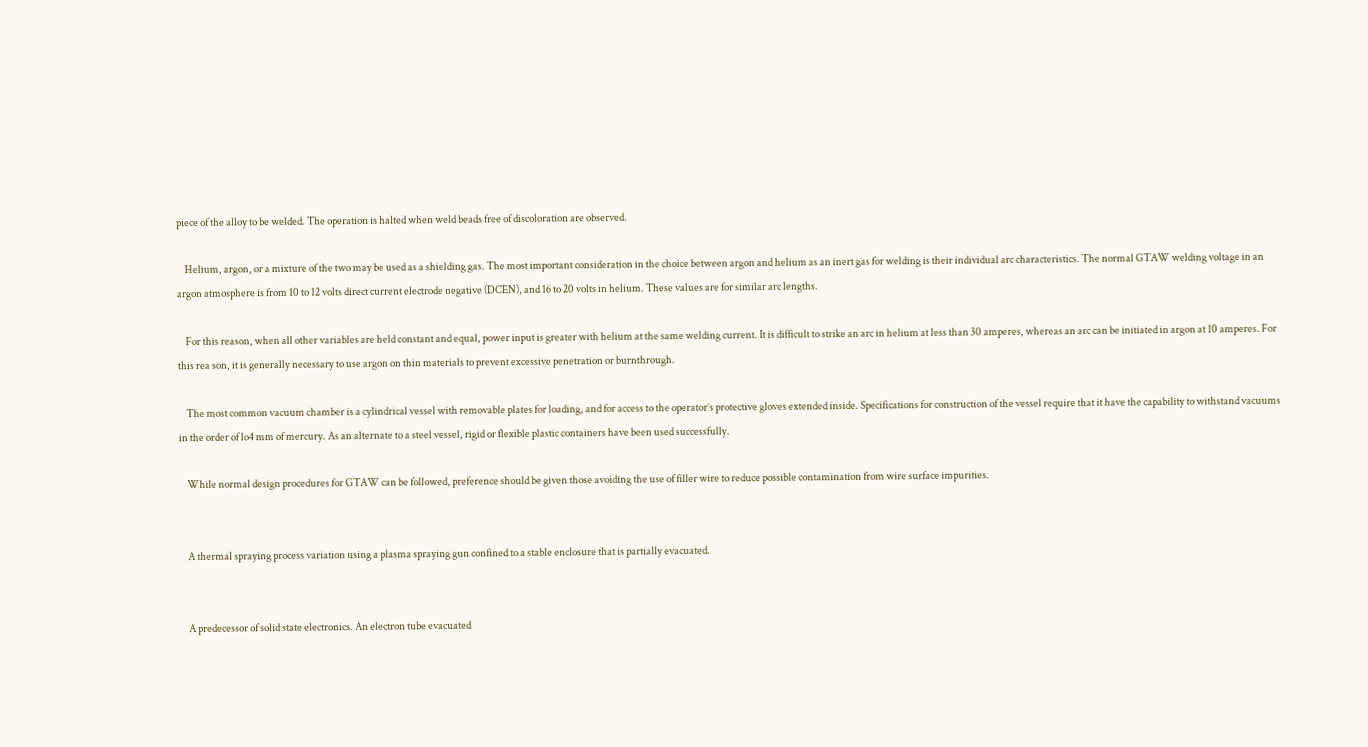piece of the alloy to be welded. The operation is halted when weld beads free of discoloration are observed.

    Helium, argon, or a mixture of the two may be used as a shielding gas. The most important consideration in the choice between argon and helium as an inert gas for welding is their individual arc characteristics. The normal GTAW welding voltage in an argon atmosphere is from 10 to 12 volts direct current electrode negative (DCEN), and 16 to 20 volts in helium. These values are for similar arc lengths.

    For this reason, when all other variables are held constant and equal, power input is greater with helium at the same welding current. It is difficult to strike an arc in helium at less than 30 amperes, whereas an arc can be initiated in argon at 10 amperes. For this rea son, it is generally necessary to use argon on thin materials to prevent excessive penetration or burnthrough.

    The most common vacuum chamber is a cylindrical vessel with removable plates for loading, and for access to the operator’s protective gloves extended inside. Specifications for construction of the vessel require that it have the capability to withstand vacuums in the order of lo4 mm of mercury. As an alternate to a steel vessel, rigid or flexible plastic containers have been used successfully.

    While normal design procedures for GTAW can be followed, preference should be given those avoiding the use of filler wire to reduce possible contamination from wire surface impurities.


    A thermal spraying process variation using a plasma spraying gun confined to a stable enclosure that is partially evacuated.


    A predecessor of solid state electronics. An electron tube evacuated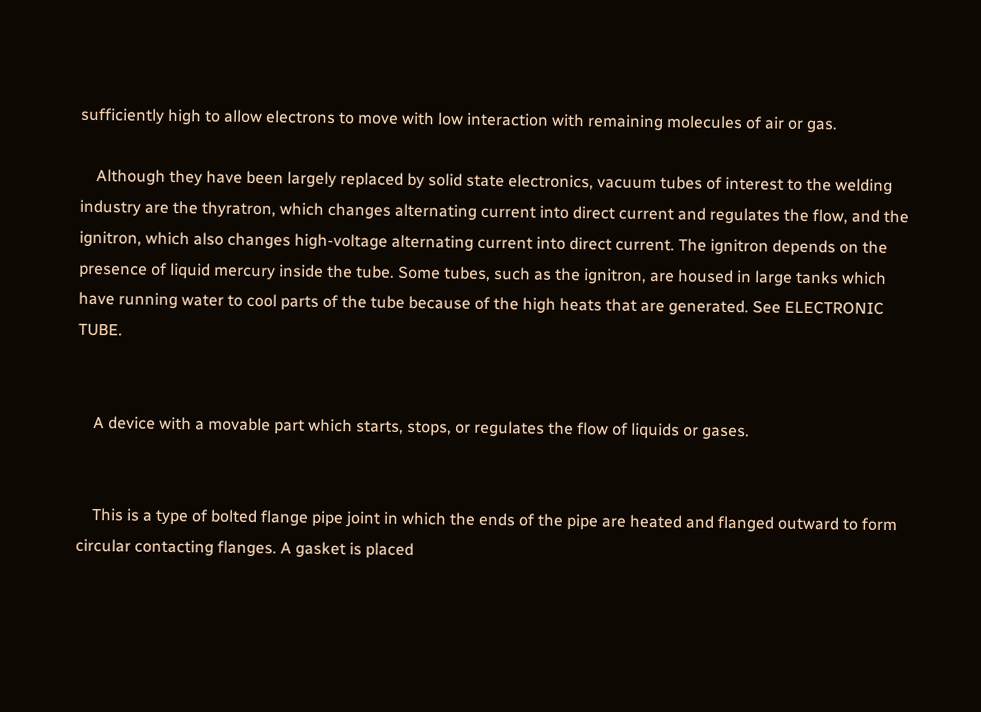sufficiently high to allow electrons to move with low interaction with remaining molecules of air or gas.

    Although they have been largely replaced by solid state electronics, vacuum tubes of interest to the welding industry are the thyratron, which changes alternating current into direct current and regulates the flow, and the ignitron, which also changes high-voltage alternating current into direct current. The ignitron depends on the presence of liquid mercury inside the tube. Some tubes, such as the ignitron, are housed in large tanks which have running water to cool parts of the tube because of the high heats that are generated. See ELECTRONIC TUBE.


    A device with a movable part which starts, stops, or regulates the flow of liquids or gases.


    This is a type of bolted flange pipe joint in which the ends of the pipe are heated and flanged outward to form circular contacting flanges. A gasket is placed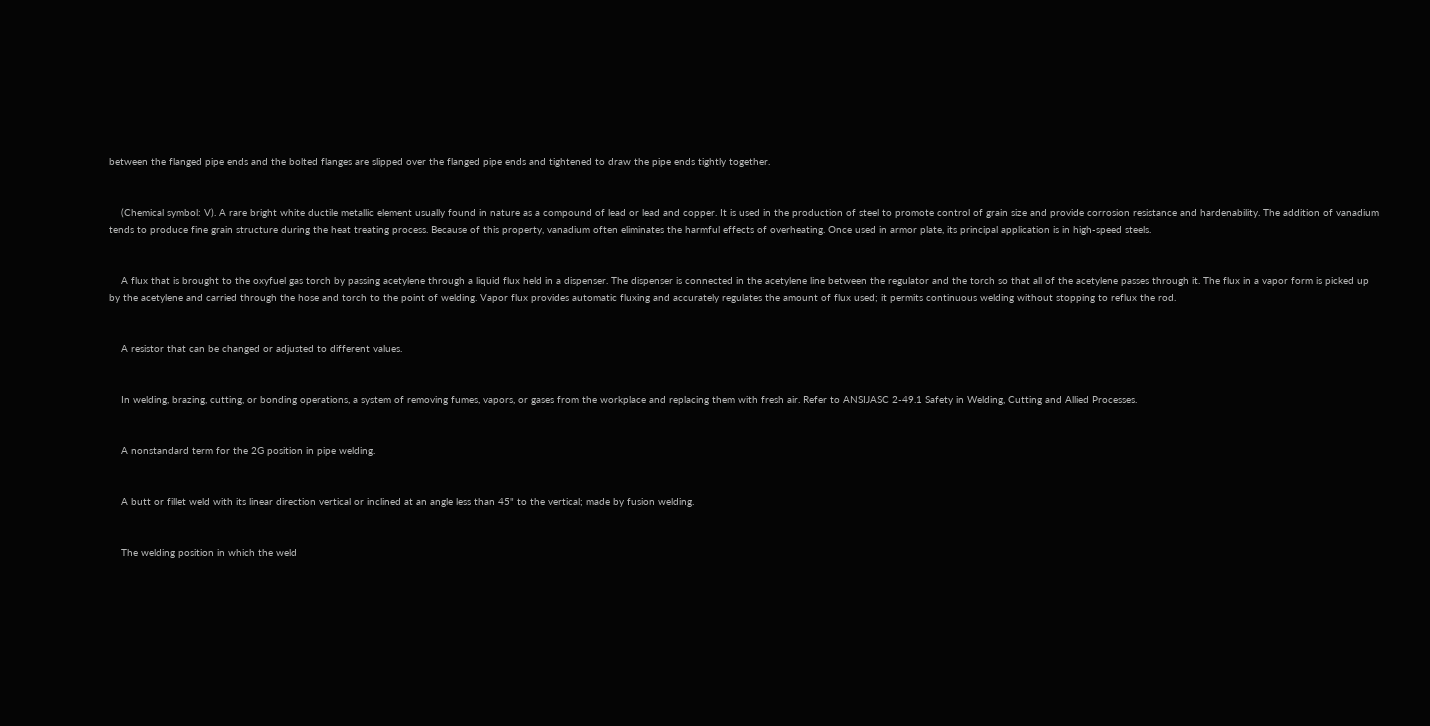between the flanged pipe ends and the bolted flanges are slipped over the flanged pipe ends and tightened to draw the pipe ends tightly together.


    (Chemical symbol: V). A rare bright white ductile metallic element usually found in nature as a compound of lead or lead and copper. It is used in the production of steel to promote control of grain size and provide corrosion resistance and hardenability. The addition of vanadium tends to produce fine grain structure during the heat treating process. Because of this property, vanadium often eliminates the harmful effects of overheating. Once used in armor plate, its principal application is in high-speed steels.


    A flux that is brought to the oxyfuel gas torch by passing acetylene through a liquid flux held in a dispenser. The dispenser is connected in the acetylene line between the regulator and the torch so that all of the acetylene passes through it. The flux in a vapor form is picked up by the acetylene and carried through the hose and torch to the point of welding. Vapor flux provides automatic fluxing and accurately regulates the amount of flux used; it permits continuous welding without stopping to reflux the rod.


    A resistor that can be changed or adjusted to different values.


    In welding, brazing, cutting, or bonding operations, a system of removing fumes, vapors, or gases from the workplace and replacing them with fresh air. Refer to ANSIJASC 2-49.1 Safety in Welding, Cutting and Allied Processes.


    A nonstandard term for the 2G position in pipe welding.


    A butt or fillet weld with its linear direction vertical or inclined at an angle less than 45" to the vertical; made by fusion welding.


    The welding position in which the weld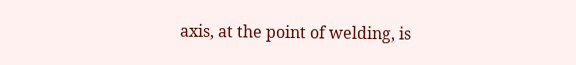axis, at the point of welding, is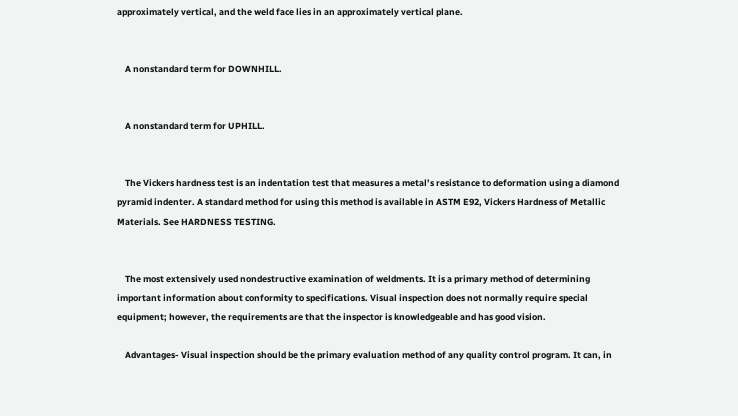approximately vertical, and the weld face lies in an approximately vertical plane.


    A nonstandard term for DOWNHILL.


    A nonstandard term for UPHILL.


    The Vickers hardness test is an indentation test that measures a metal’s resistance to deformation using a diamond pyramid indenter. A standard method for using this method is available in ASTM E92, Vickers Hardness of Metallic Materials. See HARDNESS TESTING.


    The most extensively used nondestructive examination of weldments. It is a primary method of determining important information about conformity to specifications. Visual inspection does not normally require special equipment; however, the requirements are that the inspector is knowledgeable and has good vision.

    Advantages- Visual inspection should be the primary evaluation method of any quality control program. It can, in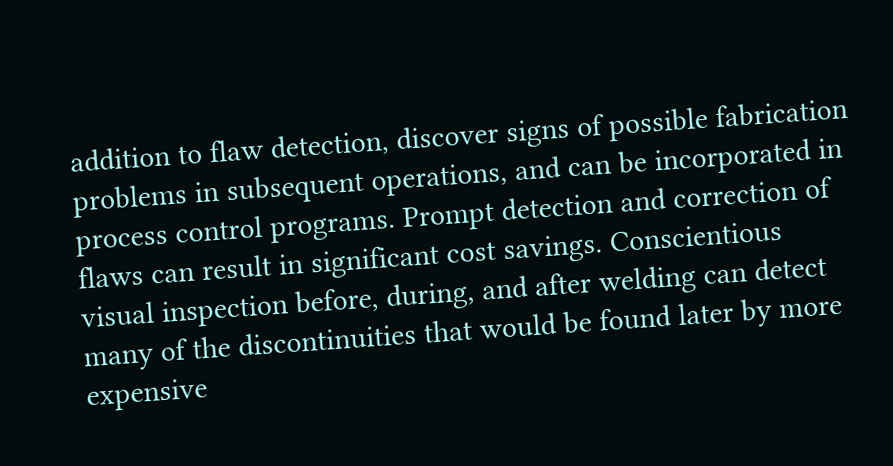addition to flaw detection, discover signs of possible fabrication problems in subsequent operations, and can be incorporated in process control programs. Prompt detection and correction of flaws can result in significant cost savings. Conscientious visual inspection before, during, and after welding can detect many of the discontinuities that would be found later by more expensive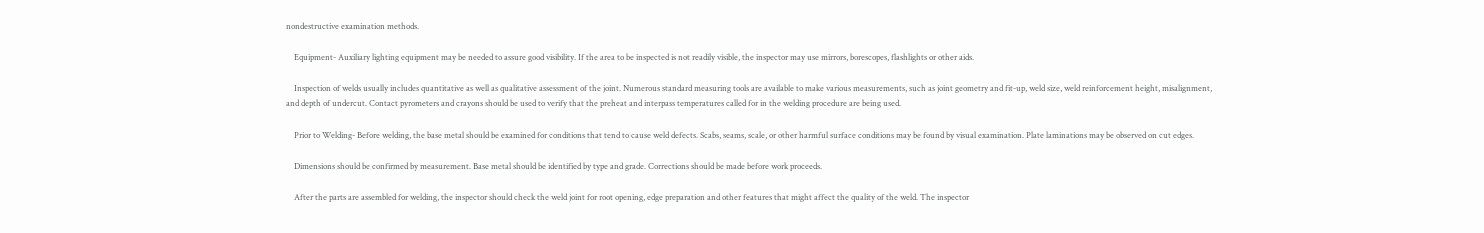nondestructive examination methods.

    Equipment- Auxiliary lighting equipment may be needed to assure good visibility. If the area to be inspected is not readily visible, the inspector may use mirrors, borescopes, flashlights or other aids.

    Inspection of welds usually includes quantitative as well as qualitative assessment of the joint. Numerous standard measuring tools are available to make various measurements, such as joint geometry and fit-up, weld size, weld reinforcement height, misalignment, and depth of undercut. Contact pyrometers and crayons should be used to verify that the preheat and interpass temperatures called for in the welding procedure are being used.

    Prior to Welding- Before welding, the base metal should be examined for conditions that tend to cause weld defects. Scabs, seams, scale, or other harmful surface conditions may be found by visual examination. Plate laminations may be observed on cut edges.

    Dimensions should be confirmed by measurement. Base metal should be identified by type and grade. Corrections should be made before work proceeds.

    After the parts are assembled for welding, the inspector should check the weld joint for root opening, edge preparation and other features that might affect the quality of the weld. The inspector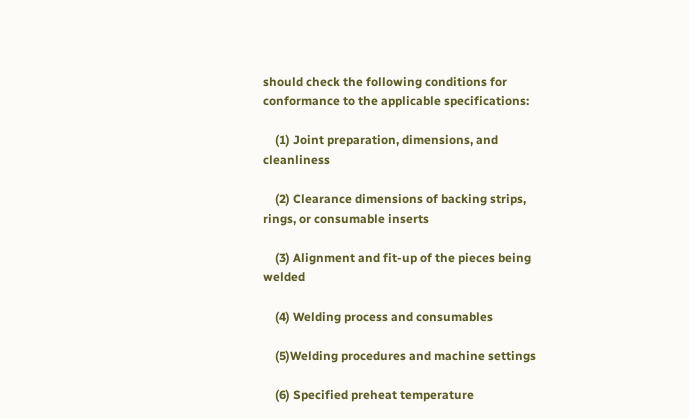should check the following conditions for conformance to the applicable specifications:

    (1) Joint preparation, dimensions, and cleanliness

    (2) Clearance dimensions of backing strips, rings, or consumable inserts

    (3) Alignment and fit-up of the pieces being welded

    (4) Welding process and consumables

    (5)Welding procedures and machine settings

    (6) Specified preheat temperature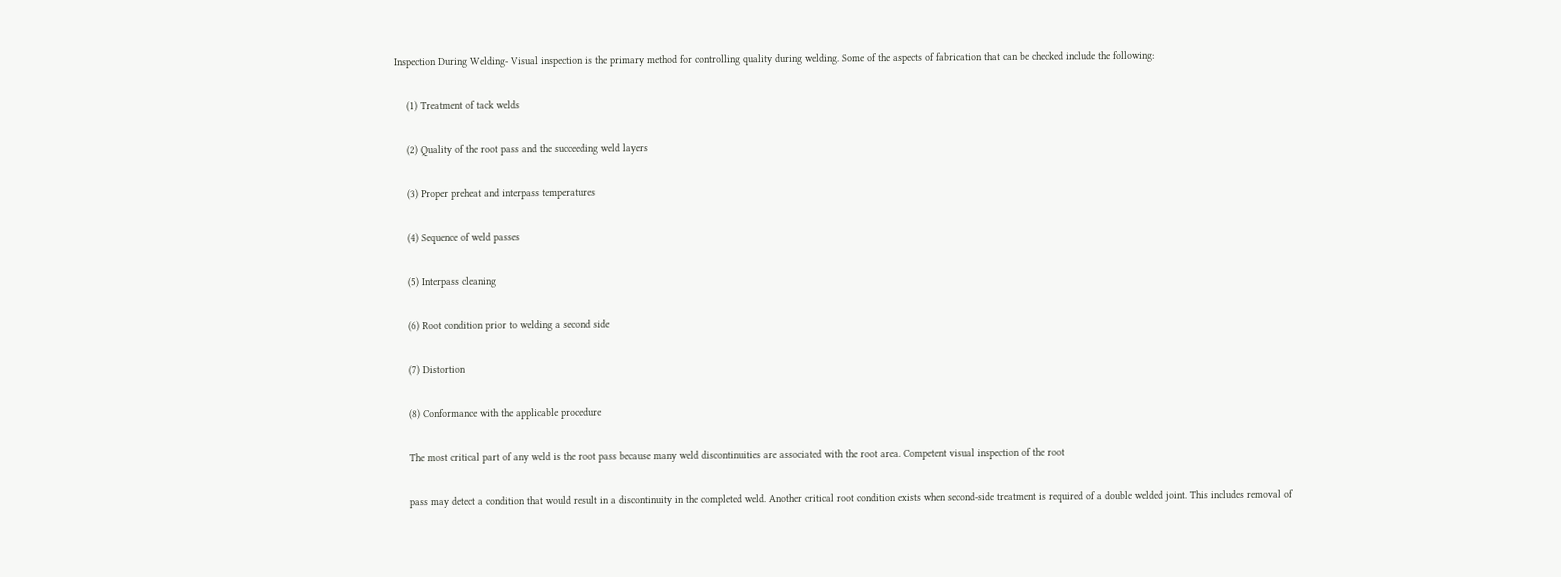Inspection During Welding- Visual inspection is the primary method for controlling quality during welding. Some of the aspects of fabrication that can be checked include the following:

    (1) Treatment of tack welds

    (2) Quality of the root pass and the succeeding weld layers

    (3) Proper preheat and interpass temperatures

    (4) Sequence of weld passes

    (5) Interpass cleaning

    (6) Root condition prior to welding a second side

    (7) Distortion

    (8) Conformance with the applicable procedure

    The most critical part of any weld is the root pass because many weld discontinuities are associated with the root area. Competent visual inspection of the root

    pass may detect a condition that would result in a discontinuity in the completed weld. Another critical root condition exists when second-side treatment is required of a double welded joint. This includes removal of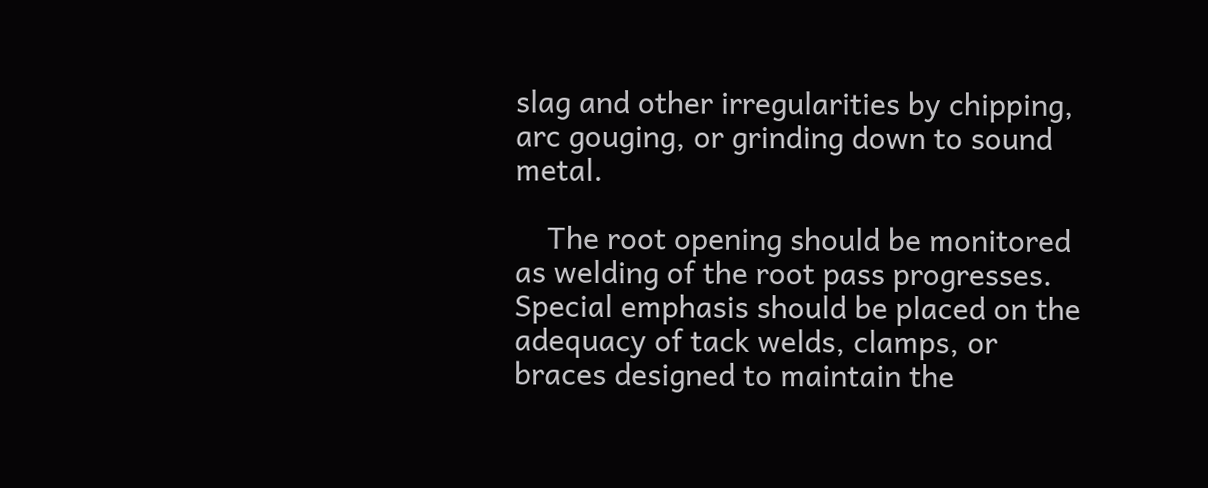slag and other irregularities by chipping, arc gouging, or grinding down to sound metal.

    The root opening should be monitored as welding of the root pass progresses. Special emphasis should be placed on the adequacy of tack welds, clamps, or braces designed to maintain the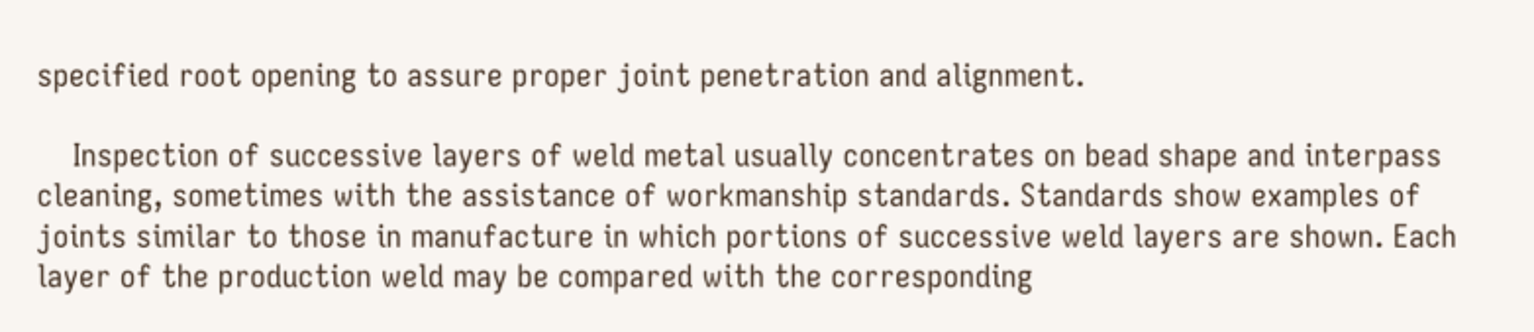specified root opening to assure proper joint penetration and alignment.

    Inspection of successive layers of weld metal usually concentrates on bead shape and interpass cleaning, sometimes with the assistance of workmanship standards. Standards show examples of joints similar to those in manufacture in which portions of successive weld layers are shown. Each layer of the production weld may be compared with the corresponding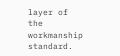layer of the workmanship standard.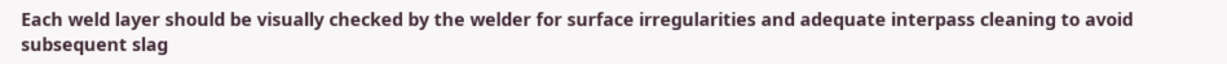Each weld layer should be visually checked by the welder for surface irregularities and adequate interpass cleaning to avoid subsequent slag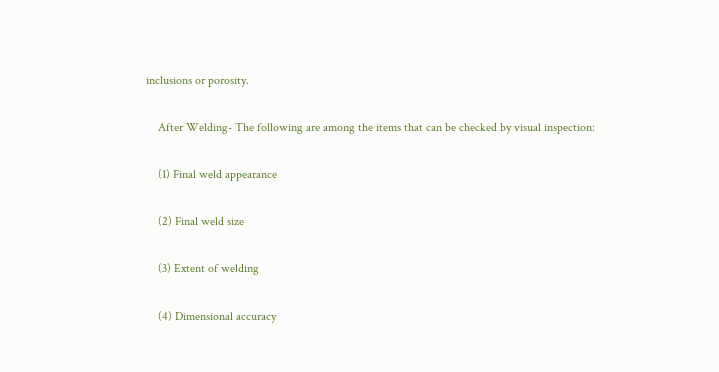inclusions or porosity.

    After Welding- The following are among the items that can be checked by visual inspection:

    (1) Final weld appearance

    (2) Final weld size

    (3) Extent of welding

    (4) Dimensional accuracy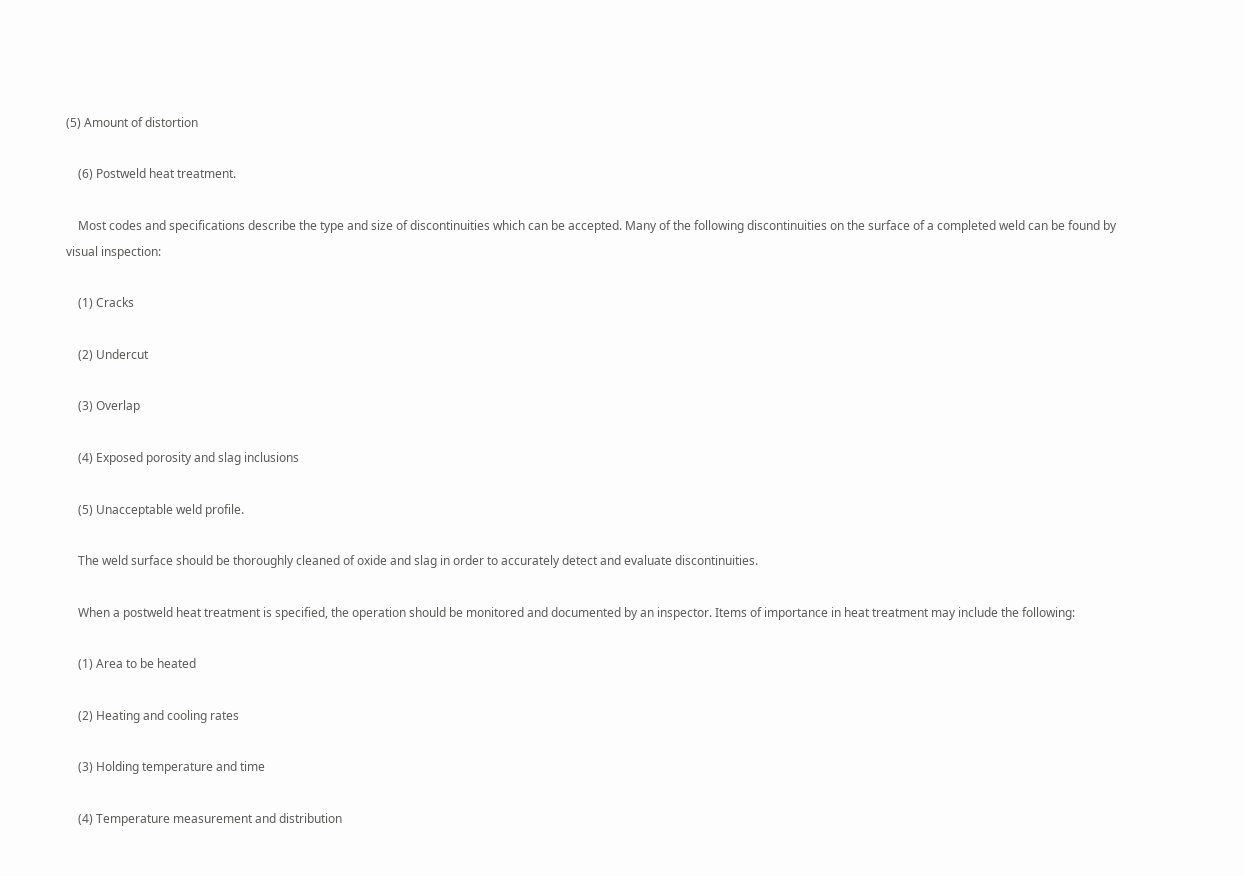(5) Amount of distortion

    (6) Postweld heat treatment.

    Most codes and specifications describe the type and size of discontinuities which can be accepted. Many of the following discontinuities on the surface of a completed weld can be found by visual inspection:

    (1) Cracks

    (2) Undercut

    (3) Overlap

    (4) Exposed porosity and slag inclusions

    (5) Unacceptable weld profile.

    The weld surface should be thoroughly cleaned of oxide and slag in order to accurately detect and evaluate discontinuities.

    When a postweld heat treatment is specified, the operation should be monitored and documented by an inspector. Items of importance in heat treatment may include the following:

    (1) Area to be heated

    (2) Heating and cooling rates

    (3) Holding temperature and time

    (4) Temperature measurement and distribution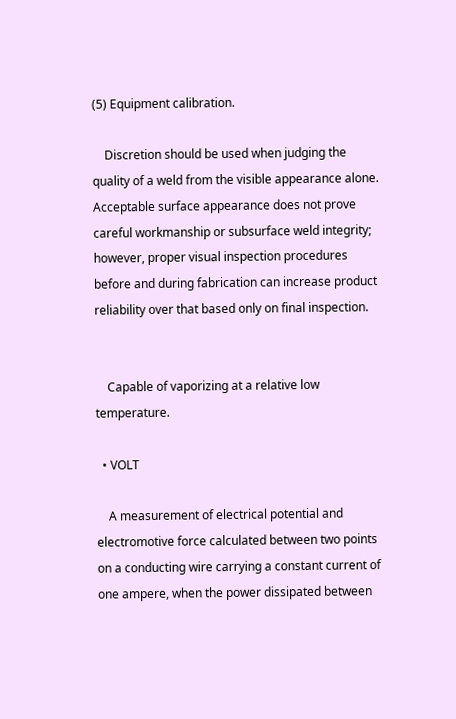(5) Equipment calibration.

    Discretion should be used when judging the quality of a weld from the visible appearance alone. Acceptable surface appearance does not prove careful workmanship or subsurface weld integrity; however, proper visual inspection procedures before and during fabrication can increase product reliability over that based only on final inspection.


    Capable of vaporizing at a relative low temperature.

  • VOLT

    A measurement of electrical potential and electromotive force calculated between two points on a conducting wire carrying a constant current of one ampere, when the power dissipated between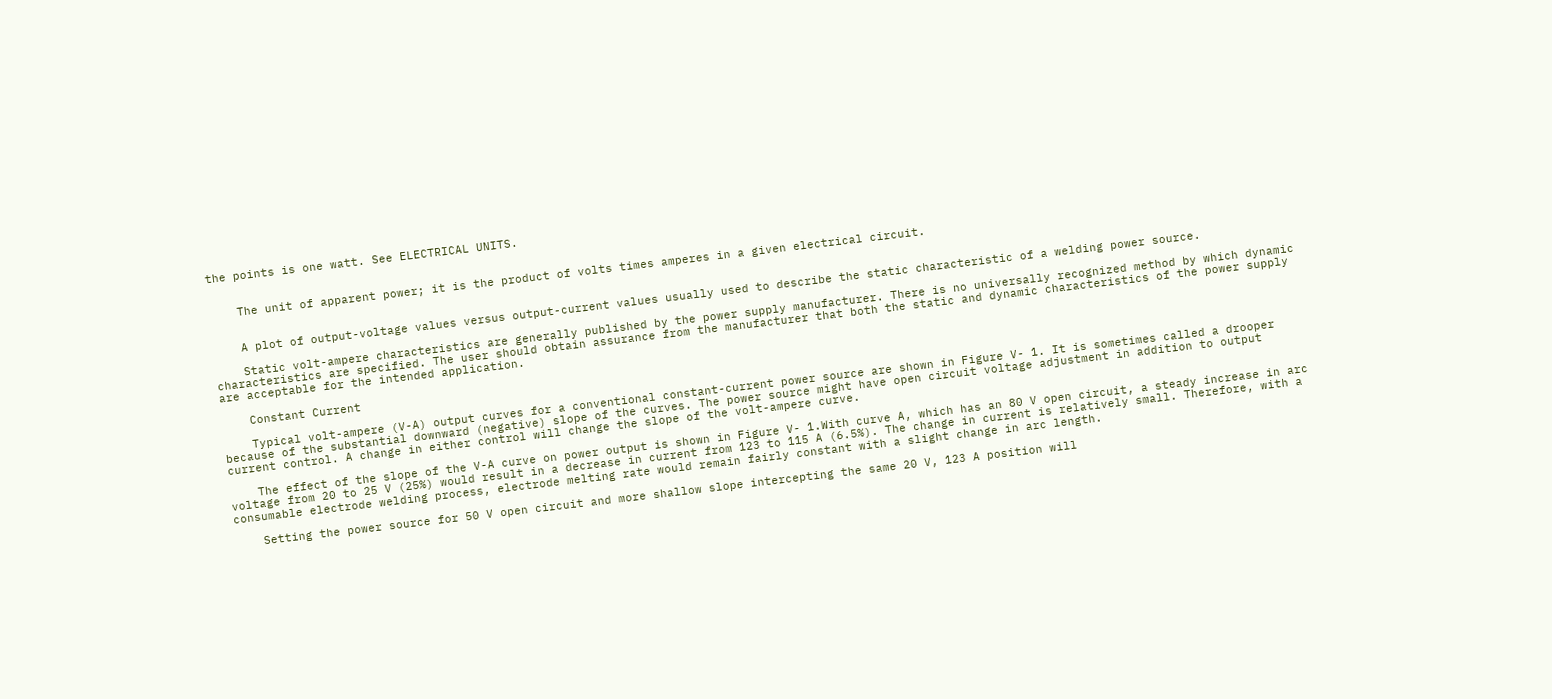the points is one watt. See ELECTRICAL UNITS.


    The unit of apparent power; it is the product of volts times amperes in a given electrical circuit.


    A plot of output-voltage values versus output-current values usually used to describe the static characteristic of a welding power source.

    Static volt-ampere characteristics are generally published by the power supply manufacturer. There is no universally recognized method by which dynamic characteristics are specified. The user should obtain assurance from the manufacturer that both the static and dynamic characteristics of the power supply are acceptable for the intended application.

    Constant Current

    Typical volt-ampere (V-A) output curves for a conventional constant-current power source are shown in Figure V- 1. It is sometimes called a drooper because of the substantial downward (negative) slope of the curves. The power source might have open circuit voltage adjustment in addition to output current control. A change in either control will change the slope of the volt-ampere curve.

    The effect of the slope of the V-A curve on power output is shown in Figure V- 1.With curve A, which has an 80 V open circuit, a steady increase in arc voltage from 20 to 25 V (25%) would result in a decrease in current from 123 to 115 A (6.5%). The change in current is relatively small. Therefore, with a consumable electrode welding process, electrode melting rate would remain fairly constant with a slight change in arc length.

    Setting the power source for 50 V open circuit and more shallow slope intercepting the same 20 V, 123 A position will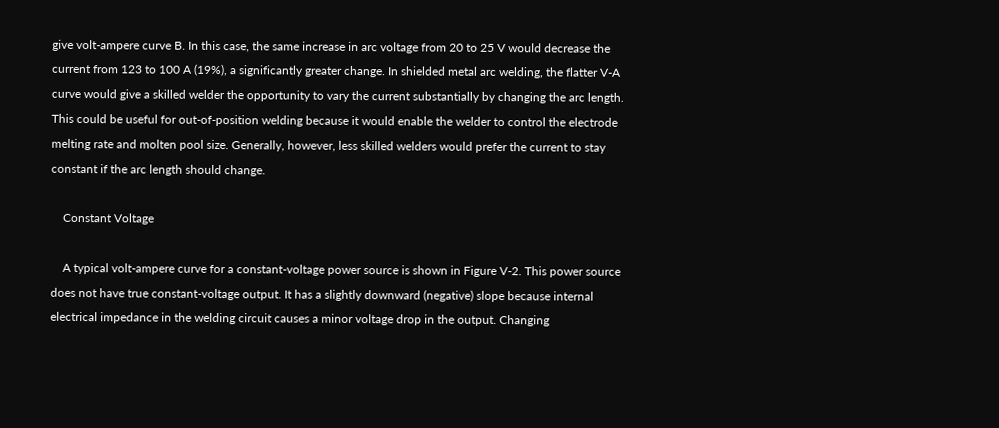give volt-ampere curve B. In this case, the same increase in arc voltage from 20 to 25 V would decrease the current from 123 to 100 A (19%), a significantly greater change. In shielded metal arc welding, the flatter V-A curve would give a skilled welder the opportunity to vary the current substantially by changing the arc length. This could be useful for out-of-position welding because it would enable the welder to control the electrode melting rate and molten pool size. Generally, however, less skilled welders would prefer the current to stay constant if the arc length should change.

    Constant Voltage

    A typical volt-ampere curve for a constant-voltage power source is shown in Figure V-2. This power source does not have true constant-voltage output. It has a slightly downward (negative) slope because internal electrical impedance in the welding circuit causes a minor voltage drop in the output. Changing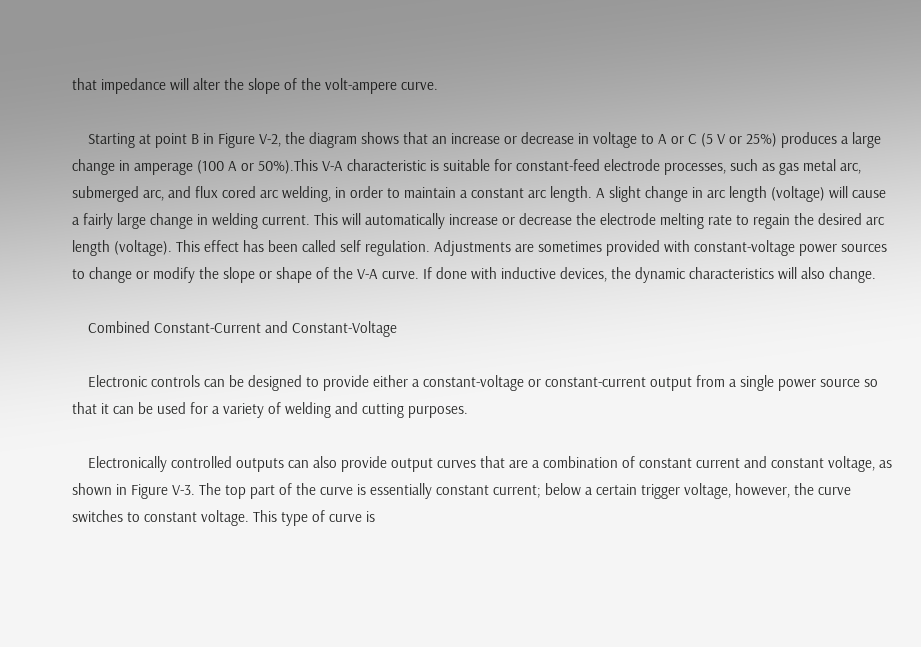that impedance will alter the slope of the volt-ampere curve.

    Starting at point B in Figure V-2, the diagram shows that an increase or decrease in voltage to A or C (5 V or 25%) produces a large change in amperage (100 A or 50%).This V-A characteristic is suitable for constant-feed electrode processes, such as gas metal arc, submerged arc, and flux cored arc welding, in order to maintain a constant arc length. A slight change in arc length (voltage) will cause a fairly large change in welding current. This will automatically increase or decrease the electrode melting rate to regain the desired arc length (voltage). This effect has been called self regulation. Adjustments are sometimes provided with constant-voltage power sources to change or modify the slope or shape of the V-A curve. If done with inductive devices, the dynamic characteristics will also change.

    Combined Constant-Current and Constant-Voltage

    Electronic controls can be designed to provide either a constant-voltage or constant-current output from a single power source so that it can be used for a variety of welding and cutting purposes.

    Electronically controlled outputs can also provide output curves that are a combination of constant current and constant voltage, as shown in Figure V-3. The top part of the curve is essentially constant current; below a certain trigger voltage, however, the curve switches to constant voltage. This type of curve is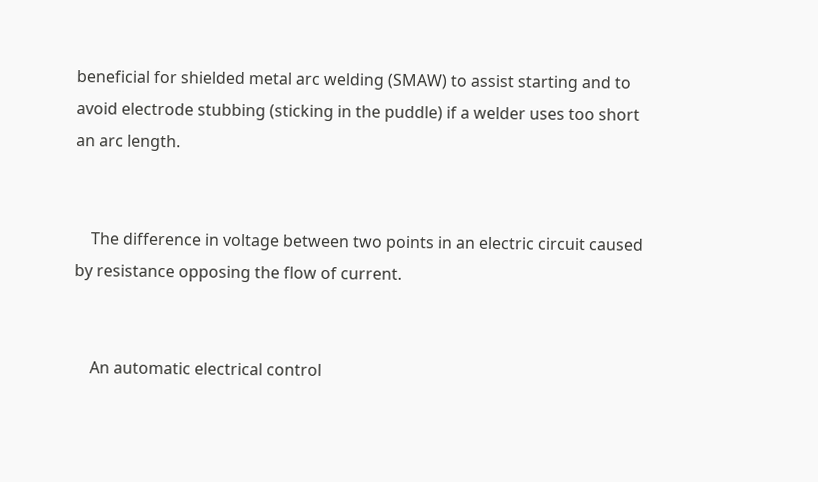beneficial for shielded metal arc welding (SMAW) to assist starting and to avoid electrode stubbing (sticking in the puddle) if a welder uses too short an arc length.


    The difference in voltage between two points in an electric circuit caused by resistance opposing the flow of current.


    An automatic electrical control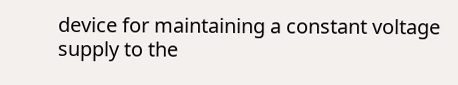device for maintaining a constant voltage supply to the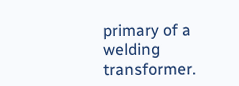primary of a welding transformer.